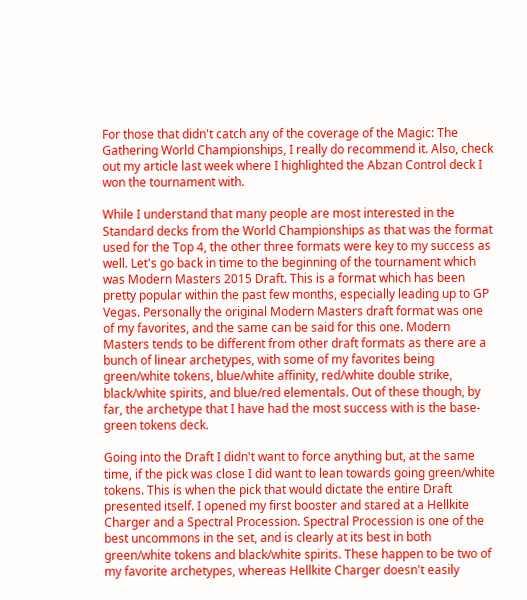For those that didn't catch any of the coverage of the Magic: The Gathering World Championships, I really do recommend it. Also, check out my article last week where I highlighted the Abzan Control deck I won the tournament with.

While I understand that many people are most interested in the Standard decks from the World Championships as that was the format used for the Top 4, the other three formats were key to my success as well. Let's go back in time to the beginning of the tournament which was Modern Masters 2015 Draft. This is a format which has been pretty popular within the past few months, especially leading up to GP Vegas. Personally the original Modern Masters draft format was one of my favorites, and the same can be said for this one. Modern Masters tends to be different from other draft formats as there are a bunch of linear archetypes, with some of my favorites being green/white tokens, blue/white affinity, red/white double strike, black/white spirits, and blue/red elementals. Out of these though, by far, the archetype that I have had the most success with is the base-green tokens deck.

Going into the Draft I didn't want to force anything but, at the same time, if the pick was close I did want to lean towards going green/white tokens. This is when the pick that would dictate the entire Draft presented itself. I opened my first booster and stared at a Hellkite Charger and a Spectral Procession. Spectral Procession is one of the best uncommons in the set, and is clearly at its best in both green/white tokens and black/white spirits. These happen to be two of my favorite archetypes, whereas Hellkite Charger doesn't easily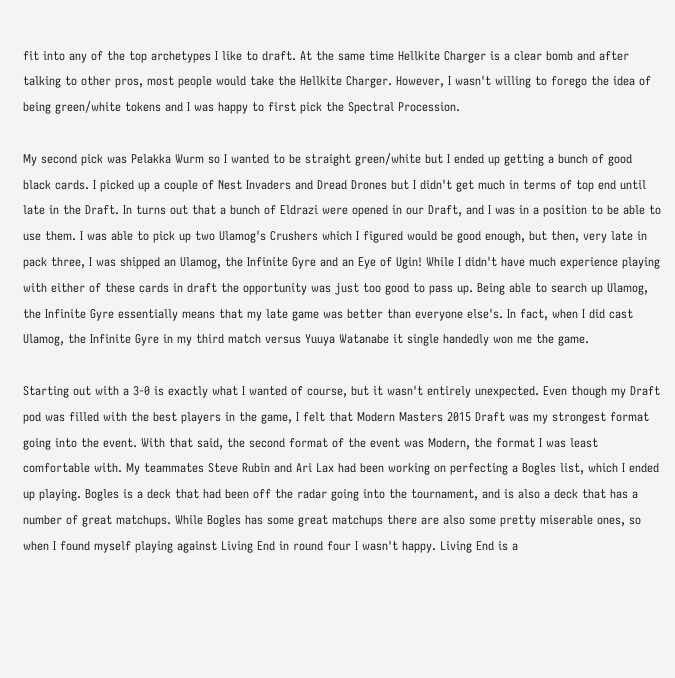fit into any of the top archetypes I like to draft. At the same time Hellkite Charger is a clear bomb and after talking to other pros, most people would take the Hellkite Charger. However, I wasn't willing to forego the idea of being green/white tokens and I was happy to first pick the Spectral Procession.

My second pick was Pelakka Wurm so I wanted to be straight green/white but I ended up getting a bunch of good black cards. I picked up a couple of Nest Invaders and Dread Drones but I didn't get much in terms of top end until late in the Draft. In turns out that a bunch of Eldrazi were opened in our Draft, and I was in a position to be able to use them. I was able to pick up two Ulamog's Crushers which I figured would be good enough, but then, very late in pack three, I was shipped an Ulamog, the Infinite Gyre and an Eye of Ugin! While I didn't have much experience playing with either of these cards in draft the opportunity was just too good to pass up. Being able to search up Ulamog, the Infinite Gyre essentially means that my late game was better than everyone else's. In fact, when I did cast Ulamog, the Infinite Gyre in my third match versus Yuuya Watanabe it single handedly won me the game.

Starting out with a 3-0 is exactly what I wanted of course, but it wasn't entirely unexpected. Even though my Draft pod was filled with the best players in the game, I felt that Modern Masters 2015 Draft was my strongest format going into the event. With that said, the second format of the event was Modern, the format I was least comfortable with. My teammates Steve Rubin and Ari Lax had been working on perfecting a Bogles list, which I ended up playing. Bogles is a deck that had been off the radar going into the tournament, and is also a deck that has a number of great matchups. While Bogles has some great matchups there are also some pretty miserable ones, so when I found myself playing against Living End in round four I wasn't happy. Living End is a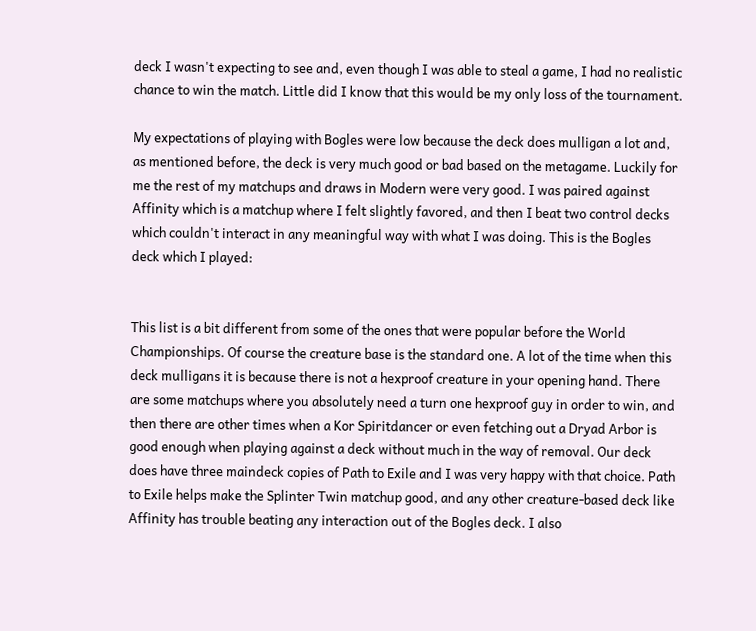deck I wasn't expecting to see and, even though I was able to steal a game, I had no realistic chance to win the match. Little did I know that this would be my only loss of the tournament.

My expectations of playing with Bogles were low because the deck does mulligan a lot and, as mentioned before, the deck is very much good or bad based on the metagame. Luckily for me the rest of my matchups and draws in Modern were very good. I was paired against Affinity which is a matchup where I felt slightly favored, and then I beat two control decks which couldn't interact in any meaningful way with what I was doing. This is the Bogles deck which I played:


This list is a bit different from some of the ones that were popular before the World Championships. Of course the creature base is the standard one. A lot of the time when this deck mulligans it is because there is not a hexproof creature in your opening hand. There are some matchups where you absolutely need a turn one hexproof guy in order to win, and then there are other times when a Kor Spiritdancer or even fetching out a Dryad Arbor is good enough when playing against a deck without much in the way of removal. Our deck does have three maindeck copies of Path to Exile and I was very happy with that choice. Path to Exile helps make the Splinter Twin matchup good, and any other creature-based deck like Affinity has trouble beating any interaction out of the Bogles deck. I also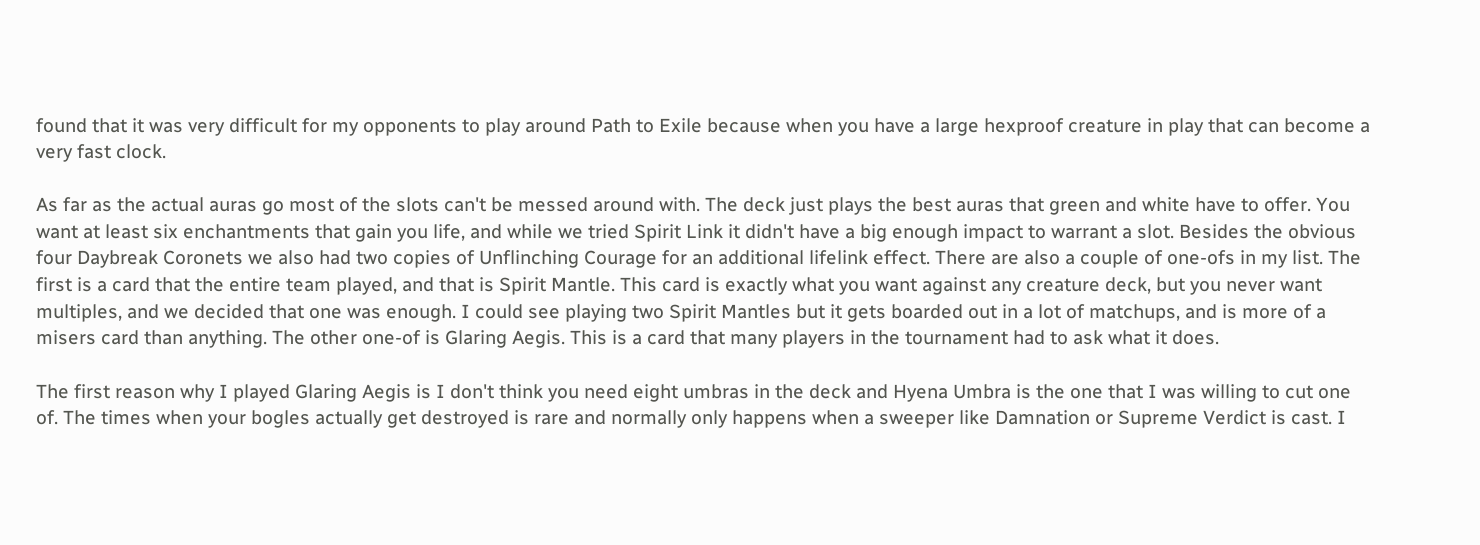found that it was very difficult for my opponents to play around Path to Exile because when you have a large hexproof creature in play that can become a very fast clock.

As far as the actual auras go most of the slots can't be messed around with. The deck just plays the best auras that green and white have to offer. You want at least six enchantments that gain you life, and while we tried Spirit Link it didn't have a big enough impact to warrant a slot. Besides the obvious four Daybreak Coronets we also had two copies of Unflinching Courage for an additional lifelink effect. There are also a couple of one-ofs in my list. The first is a card that the entire team played, and that is Spirit Mantle. This card is exactly what you want against any creature deck, but you never want multiples, and we decided that one was enough. I could see playing two Spirit Mantles but it gets boarded out in a lot of matchups, and is more of a misers card than anything. The other one-of is Glaring Aegis. This is a card that many players in the tournament had to ask what it does.

The first reason why I played Glaring Aegis is I don't think you need eight umbras in the deck and Hyena Umbra is the one that I was willing to cut one of. The times when your bogles actually get destroyed is rare and normally only happens when a sweeper like Damnation or Supreme Verdict is cast. I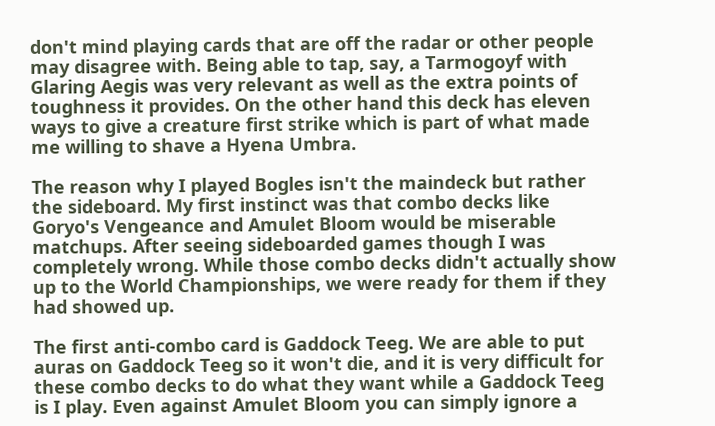don't mind playing cards that are off the radar or other people may disagree with. Being able to tap, say, a Tarmogoyf with Glaring Aegis was very relevant as well as the extra points of toughness it provides. On the other hand this deck has eleven ways to give a creature first strike which is part of what made me willing to shave a Hyena Umbra.

The reason why I played Bogles isn't the maindeck but rather the sideboard. My first instinct was that combo decks like Goryo's Vengeance and Amulet Bloom would be miserable matchups. After seeing sideboarded games though I was completely wrong. While those combo decks didn't actually show up to the World Championships, we were ready for them if they had showed up.

The first anti-combo card is Gaddock Teeg. We are able to put auras on Gaddock Teeg so it won't die, and it is very difficult for these combo decks to do what they want while a Gaddock Teeg is I play. Even against Amulet Bloom you can simply ignore a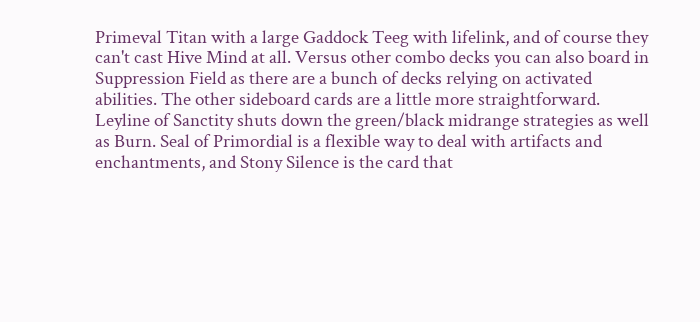Primeval Titan with a large Gaddock Teeg with lifelink, and of course they can't cast Hive Mind at all. Versus other combo decks you can also board in Suppression Field as there are a bunch of decks relying on activated abilities. The other sideboard cards are a little more straightforward. Leyline of Sanctity shuts down the green/black midrange strategies as well as Burn. Seal of Primordial is a flexible way to deal with artifacts and enchantments, and Stony Silence is the card that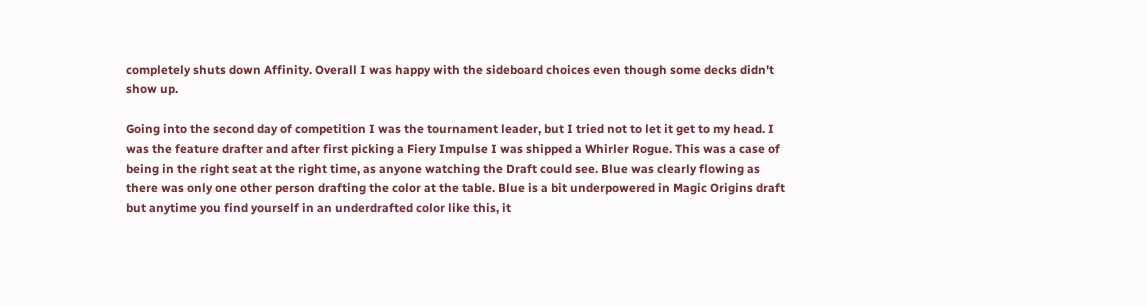completely shuts down Affinity. Overall I was happy with the sideboard choices even though some decks didn't show up.

Going into the second day of competition I was the tournament leader, but I tried not to let it get to my head. I was the feature drafter and after first picking a Fiery Impulse I was shipped a Whirler Rogue. This was a case of being in the right seat at the right time, as anyone watching the Draft could see. Blue was clearly flowing as there was only one other person drafting the color at the table. Blue is a bit underpowered in Magic Origins draft but anytime you find yourself in an underdrafted color like this, it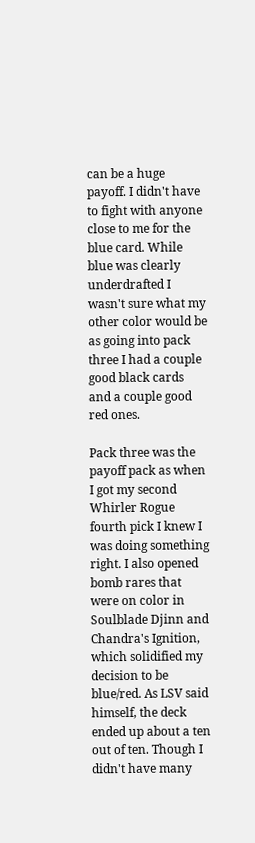can be a huge payoff. I didn't have to fight with anyone close to me for the blue card. While blue was clearly underdrafted I wasn't sure what my other color would be as going into pack three I had a couple good black cards and a couple good red ones.

Pack three was the payoff pack as when I got my second Whirler Rogue fourth pick I knew I was doing something right. I also opened bomb rares that were on color in Soulblade Djinn and Chandra's Ignition, which solidified my decision to be blue/red. As LSV said himself, the deck ended up about a ten out of ten. Though I didn't have many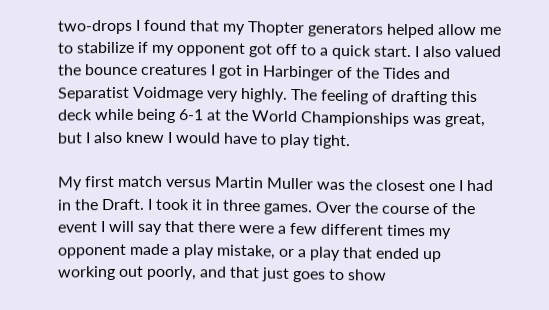two-drops I found that my Thopter generators helped allow me to stabilize if my opponent got off to a quick start. I also valued the bounce creatures I got in Harbinger of the Tides and Separatist Voidmage very highly. The feeling of drafting this deck while being 6-1 at the World Championships was great, but I also knew I would have to play tight.

My first match versus Martin Muller was the closest one I had in the Draft. I took it in three games. Over the course of the event I will say that there were a few different times my opponent made a play mistake, or a play that ended up working out poorly, and that just goes to show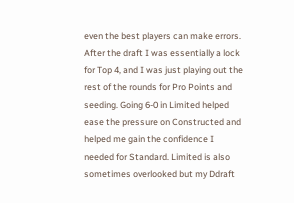even the best players can make errors. After the draft I was essentially a lock for Top 4, and I was just playing out the rest of the rounds for Pro Points and seeding. Going 6-0 in Limited helped ease the pressure on Constructed and helped me gain the confidence I needed for Standard. Limited is also sometimes overlooked but my Ddraft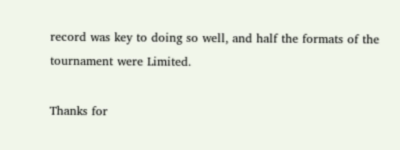record was key to doing so well, and half the formats of the tournament were Limited.

Thanks for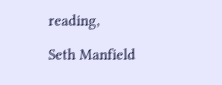reading,

Seth Manfield